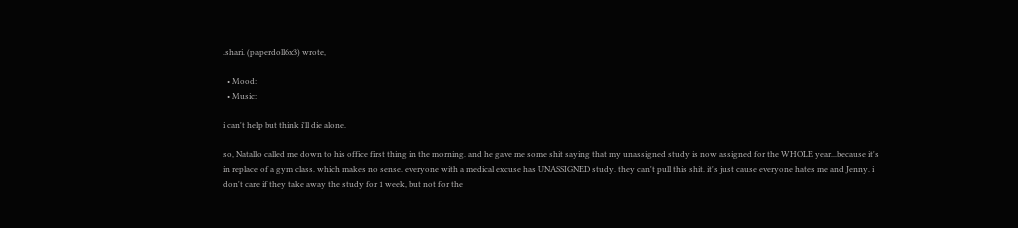.shari. (paperdoll6x3) wrote,

  • Mood:
  • Music:

i can't help but think i'll die alone.

so, Natallo called me down to his office first thing in the morning. and he gave me some shit saying that my unassigned study is now assigned for the WHOLE year...because it's in replace of a gym class. which makes no sense. everyone with a medical excuse has UNASSIGNED study. they can't pull this shit. it's just cause everyone hates me and Jenny. i don't care if they take away the study for 1 week, but not for the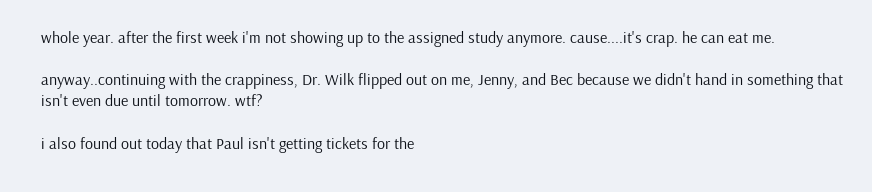whole year. after the first week i'm not showing up to the assigned study anymore. cause....it's crap. he can eat me.

anyway..continuing with the crappiness, Dr. Wilk flipped out on me, Jenny, and Bec because we didn't hand in something that isn't even due until tomorrow. wtf?

i also found out today that Paul isn't getting tickets for the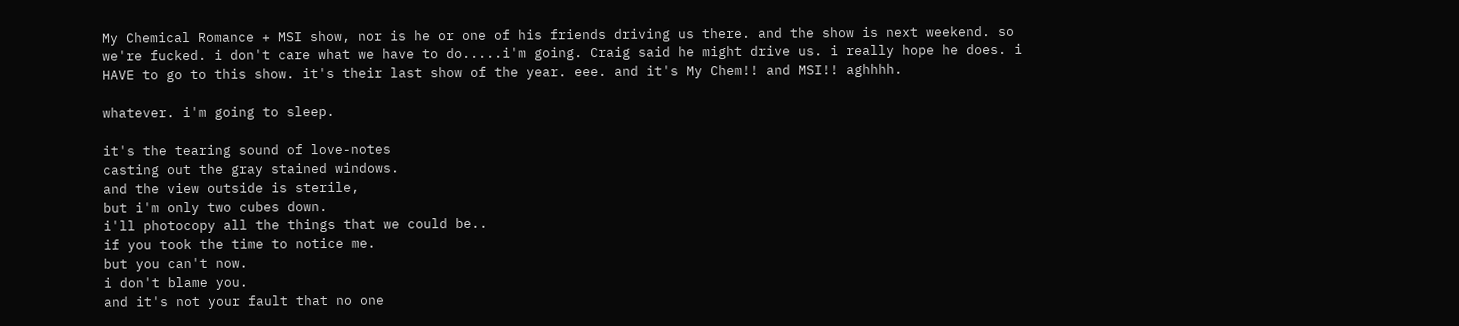My Chemical Romance + MSI show, nor is he or one of his friends driving us there. and the show is next weekend. so we're fucked. i don't care what we have to do.....i'm going. Craig said he might drive us. i really hope he does. i HAVE to go to this show. it's their last show of the year. eee. and it's My Chem!! and MSI!! aghhhh.

whatever. i'm going to sleep.

it's the tearing sound of love-notes
casting out the gray stained windows.
and the view outside is sterile,
but i'm only two cubes down.
i'll photocopy all the things that we could be..
if you took the time to notice me.
but you can't now.
i don't blame you.
and it's not your fault that no one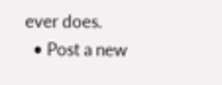ever does.
  • Post a new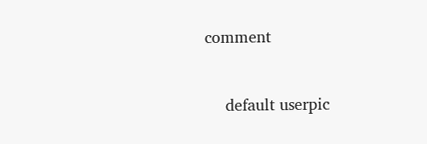comment


    default userpic